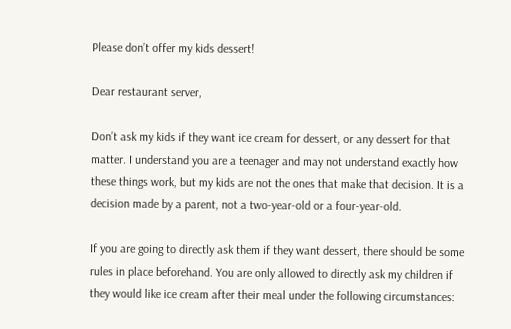Please don’t offer my kids dessert!

Dear restaurant server,

Don’t ask my kids if they want ice cream for dessert, or any dessert for that matter. I understand you are a teenager and may not understand exactly how these things work, but my kids are not the ones that make that decision. It is a decision made by a parent, not a two-year-old or a four-year-old.

If you are going to directly ask them if they want dessert, there should be some rules in place beforehand. You are only allowed to directly ask my children if they would like ice cream after their meal under the following circumstances: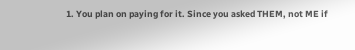1. You plan on paying for it. Since you asked THEM, not ME if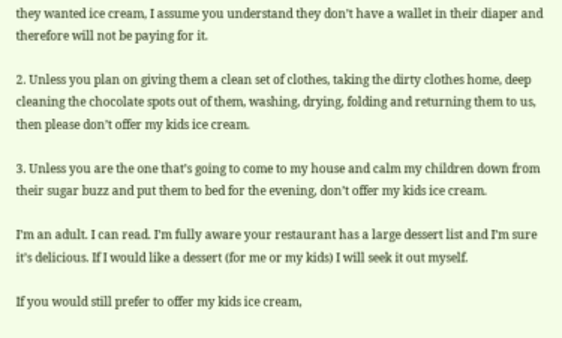they wanted ice cream, I assume you understand they don’t have a wallet in their diaper and therefore will not be paying for it.

2. Unless you plan on giving them a clean set of clothes, taking the dirty clothes home, deep cleaning the chocolate spots out of them, washing, drying, folding and returning them to us, then please don’t offer my kids ice cream.

3. Unless you are the one that’s going to come to my house and calm my children down from their sugar buzz and put them to bed for the evening, don’t offer my kids ice cream.

I’m an adult. I can read. I’m fully aware your restaurant has a large dessert list and I’m sure it’s delicious. If I would like a dessert (for me or my kids) I will seek it out myself.

If you would still prefer to offer my kids ice cream,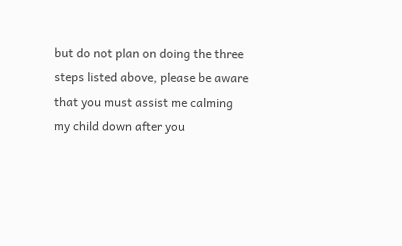but do not plan on doing the three steps listed above, please be aware that you must assist me calming my child down after you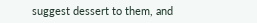suggest dessert to them, and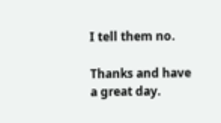I tell them no.

Thanks and have a great day.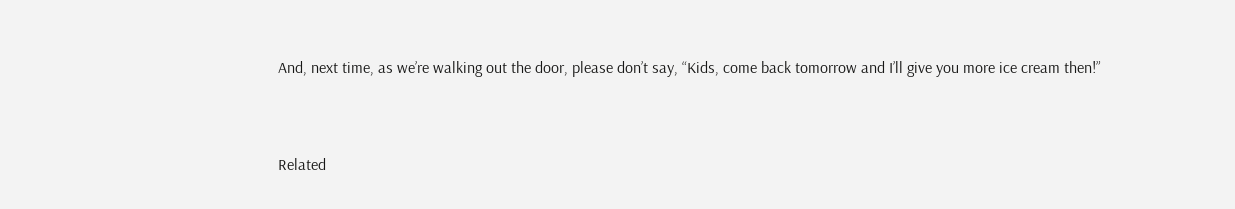And, next time, as we’re walking out the door, please don’t say, “Kids, come back tomorrow and I’ll give you more ice cream then!”


Related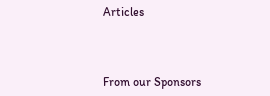Articles



From our Sponsors